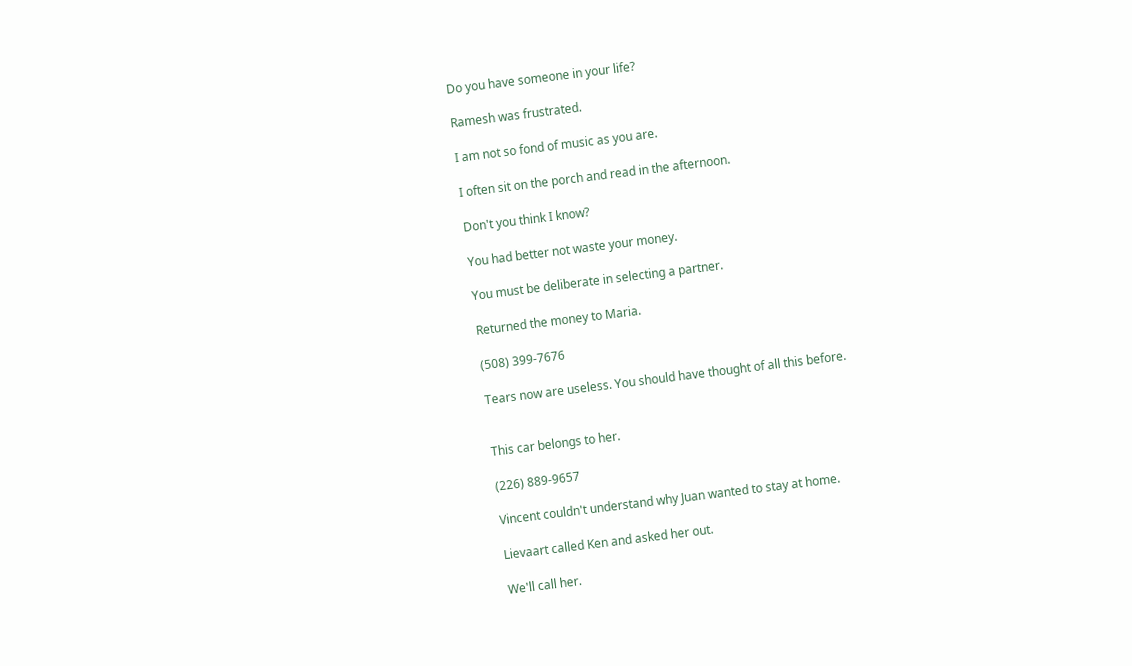Do you have someone in your life?

Ramesh was frustrated.

I am not so fond of music as you are.

I often sit on the porch and read in the afternoon.

Don't you think I know?

You had better not waste your money.

You must be deliberate in selecting a partner.

Returned the money to Maria.

(508) 399-7676

Tears now are useless. You should have thought of all this before.


This car belongs to her.

(226) 889-9657

Vincent couldn't understand why Juan wanted to stay at home.

Lievaart called Ken and asked her out.

We'll call her.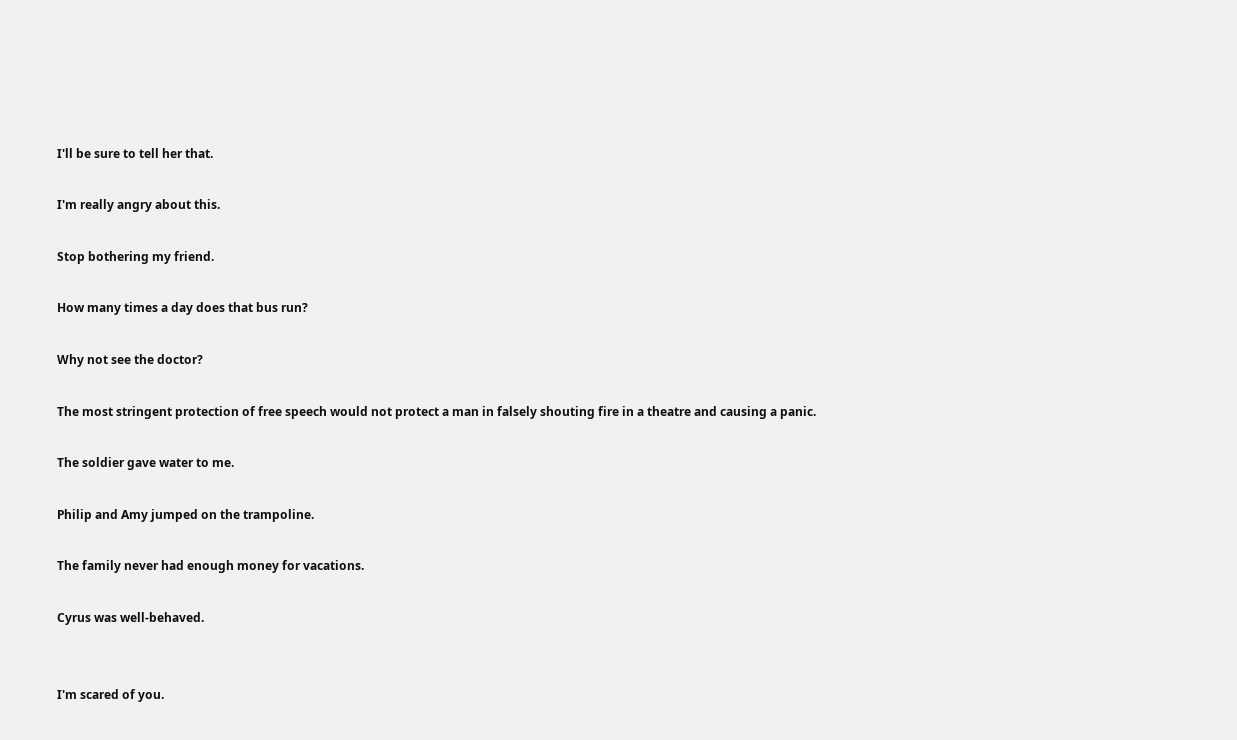I'll be sure to tell her that.

I'm really angry about this.

Stop bothering my friend.

How many times a day does that bus run?

Why not see the doctor?

The most stringent protection of free speech would not protect a man in falsely shouting fire in a theatre and causing a panic.

The soldier gave water to me.

Philip and Amy jumped on the trampoline.

The family never had enough money for vacations.

Cyrus was well-behaved.


I'm scared of you.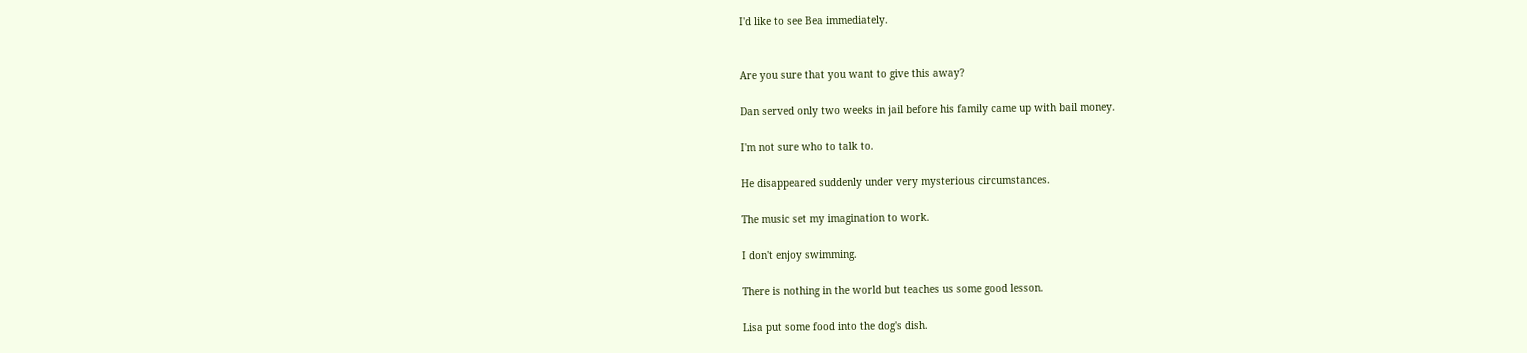I'd like to see Bea immediately.


Are you sure that you want to give this away?

Dan served only two weeks in jail before his family came up with bail money.

I'm not sure who to talk to.

He disappeared suddenly under very mysterious circumstances.

The music set my imagination to work.

I don't enjoy swimming.

There is nothing in the world but teaches us some good lesson.

Lisa put some food into the dog's dish.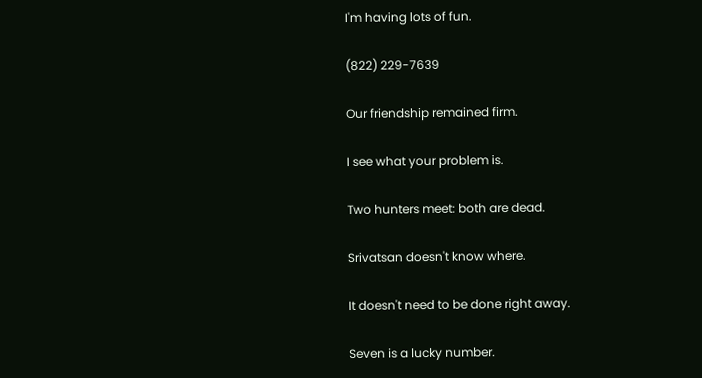I'm having lots of fun.

(822) 229-7639

Our friendship remained firm.

I see what your problem is.

Two hunters meet: both are dead.

Srivatsan doesn't know where.

It doesn't need to be done right away.

Seven is a lucky number.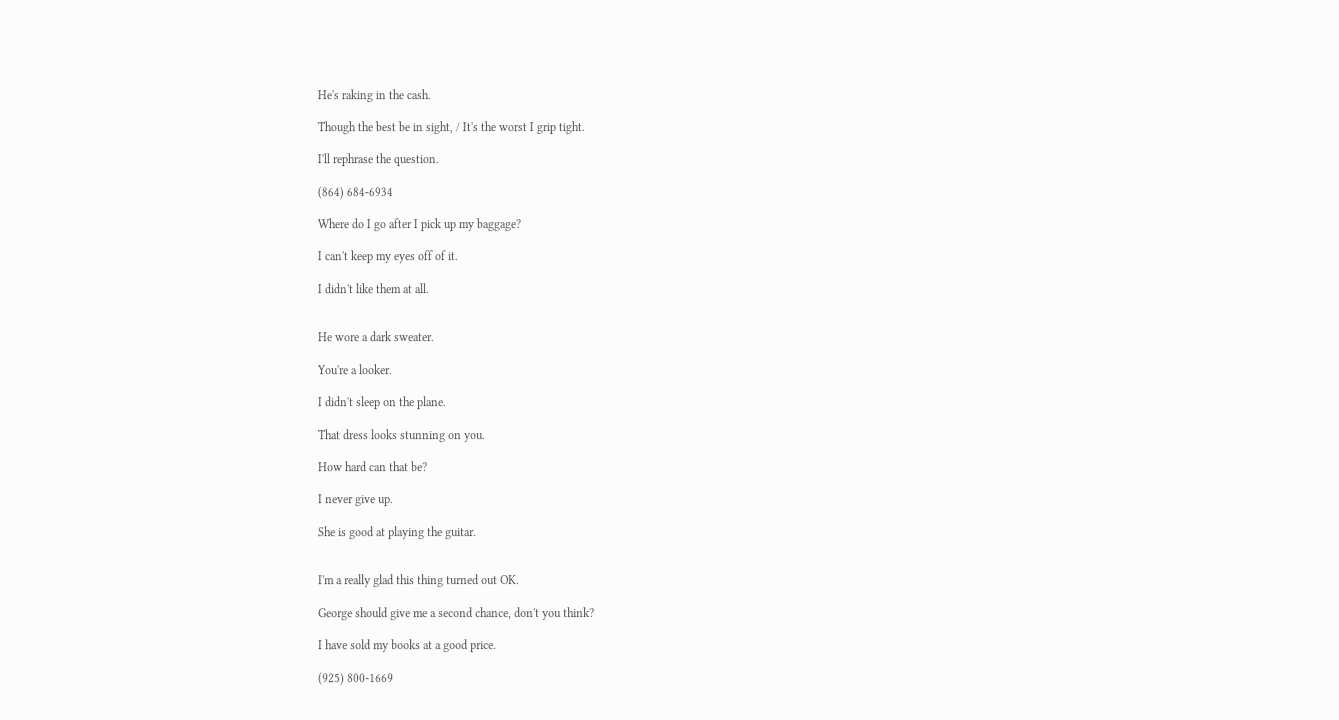He's raking in the cash.

Though the best be in sight, / It's the worst I grip tight.

I'll rephrase the question.

(864) 684-6934

Where do I go after I pick up my baggage?

I can't keep my eyes off of it.

I didn't like them at all.


He wore a dark sweater.

You're a looker.

I didn't sleep on the plane.

That dress looks stunning on you.

How hard can that be?

I never give up.

She is good at playing the guitar.


I'm a really glad this thing turned out OK.

George should give me a second chance, don't you think?

I have sold my books at a good price.

(925) 800-1669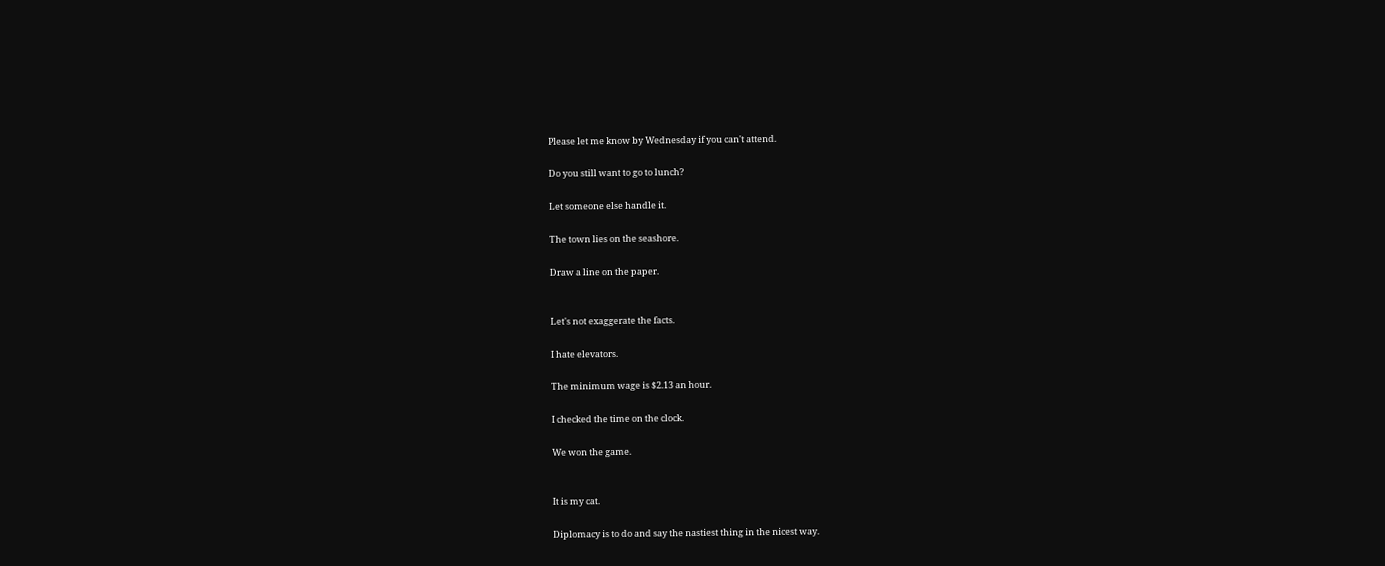Please let me know by Wednesday if you can't attend.

Do you still want to go to lunch?

Let someone else handle it.

The town lies on the seashore.

Draw a line on the paper.


Let's not exaggerate the facts.

I hate elevators.

The minimum wage is $2.13 an hour.

I checked the time on the clock.

We won the game.


It is my cat.

Diplomacy is to do and say the nastiest thing in the nicest way.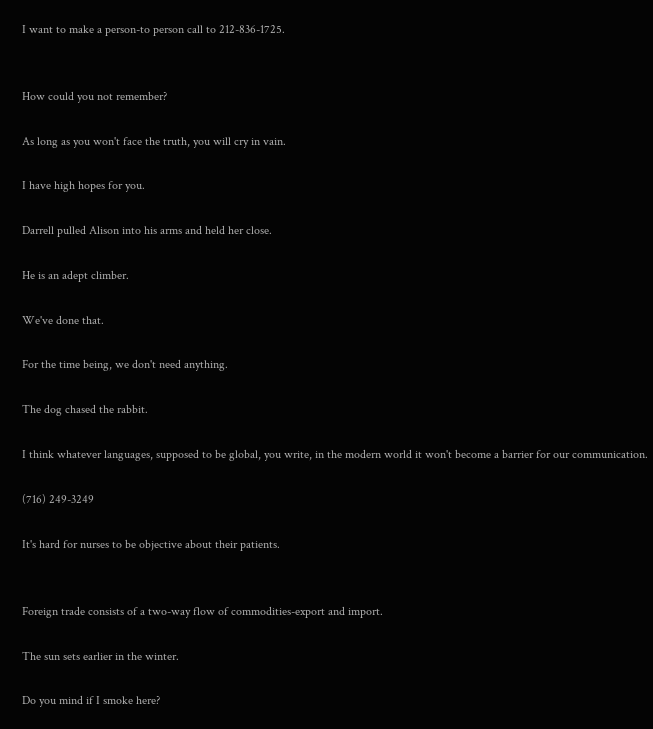I want to make a person-to person call to 212-836-1725.


How could you not remember?

As long as you won't face the truth, you will cry in vain.

I have high hopes for you.

Darrell pulled Alison into his arms and held her close.

He is an adept climber.

We've done that.

For the time being, we don't need anything.

The dog chased the rabbit.

I think whatever languages, supposed to be global, you write, in the modern world it won't become a barrier for our communication.

(716) 249-3249

It's hard for nurses to be objective about their patients.


Foreign trade consists of a two-way flow of commodities-export and import.

The sun sets earlier in the winter.

Do you mind if I smoke here?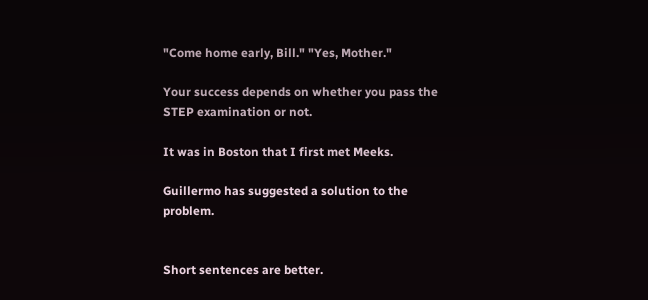"Come home early, Bill." "Yes, Mother."

Your success depends on whether you pass the STEP examination or not.

It was in Boston that I first met Meeks.

Guillermo has suggested a solution to the problem.


Short sentences are better.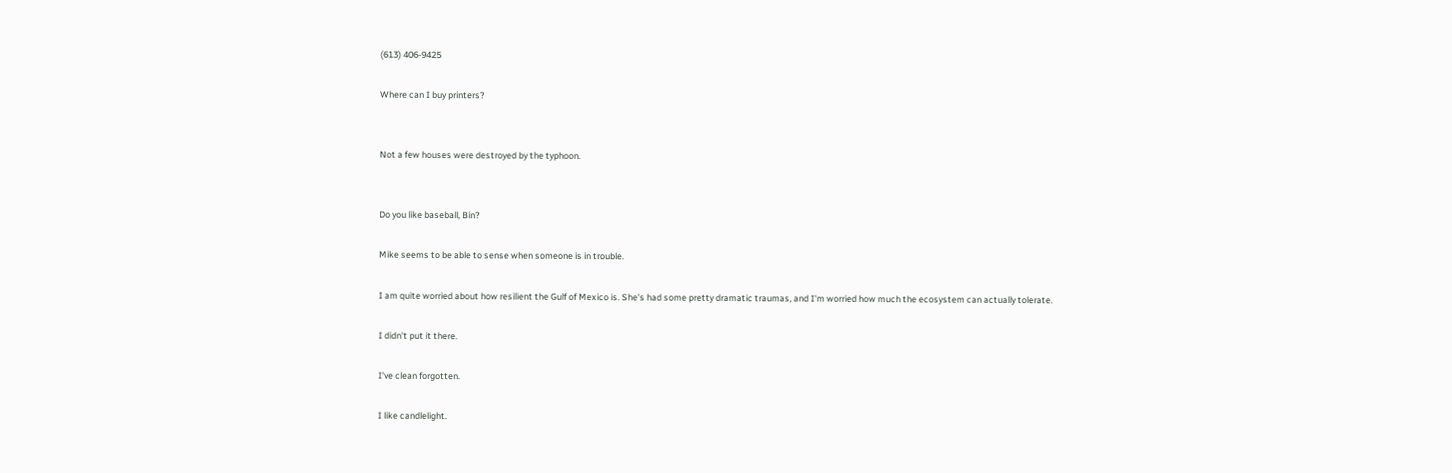(613) 406-9425

Where can I buy printers?


Not a few houses were destroyed by the typhoon.


Do you like baseball, Bin?

Mike seems to be able to sense when someone is in trouble.

I am quite worried about how resilient the Gulf of Mexico is. She's had some pretty dramatic traumas, and I'm worried how much the ecosystem can actually tolerate.

I didn't put it there.

I've clean forgotten.

I like candlelight.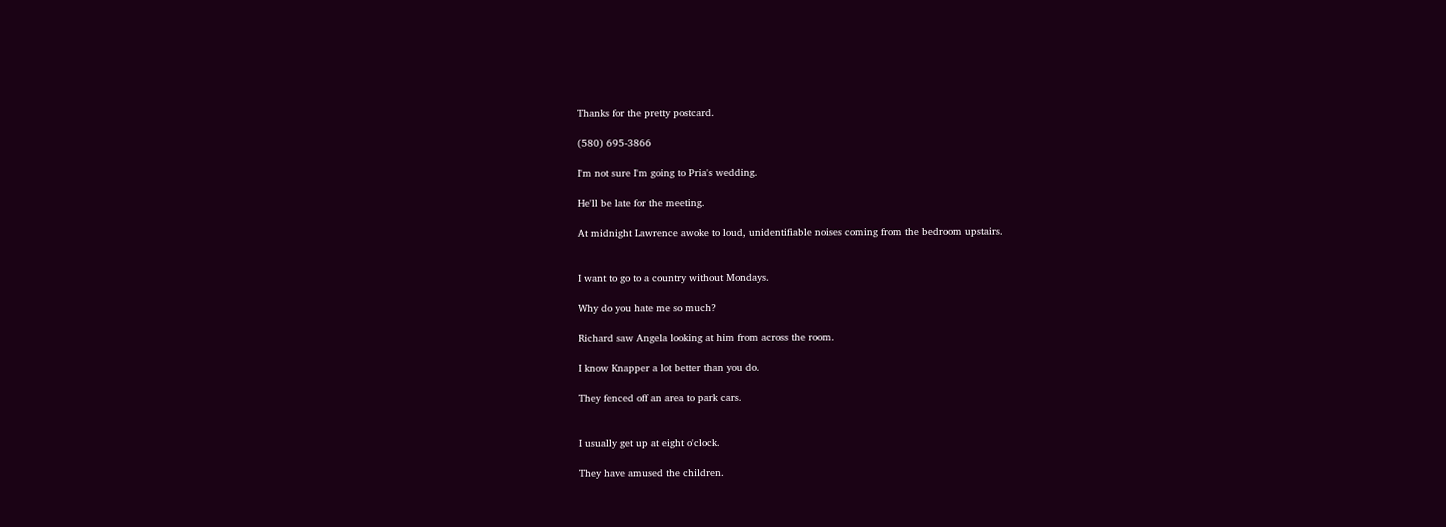Thanks for the pretty postcard.

(580) 695-3866

I'm not sure I'm going to Pria's wedding.

He'll be late for the meeting.

At midnight Lawrence awoke to loud, unidentifiable noises coming from the bedroom upstairs.


I want to go to a country without Mondays.

Why do you hate me so much?

Richard saw Angela looking at him from across the room.

I know Knapper a lot better than you do.

They fenced off an area to park cars.


I usually get up at eight o'clock.

They have amused the children.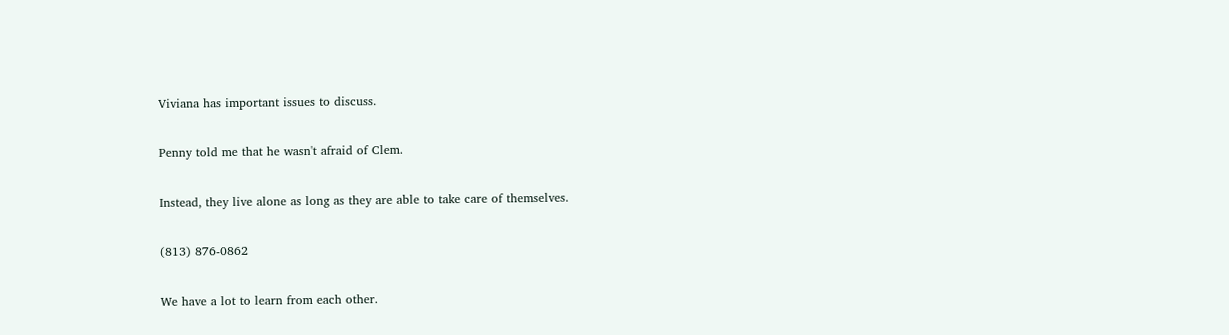Viviana has important issues to discuss.

Penny told me that he wasn't afraid of Clem.

Instead, they live alone as long as they are able to take care of themselves.

(813) 876-0862

We have a lot to learn from each other.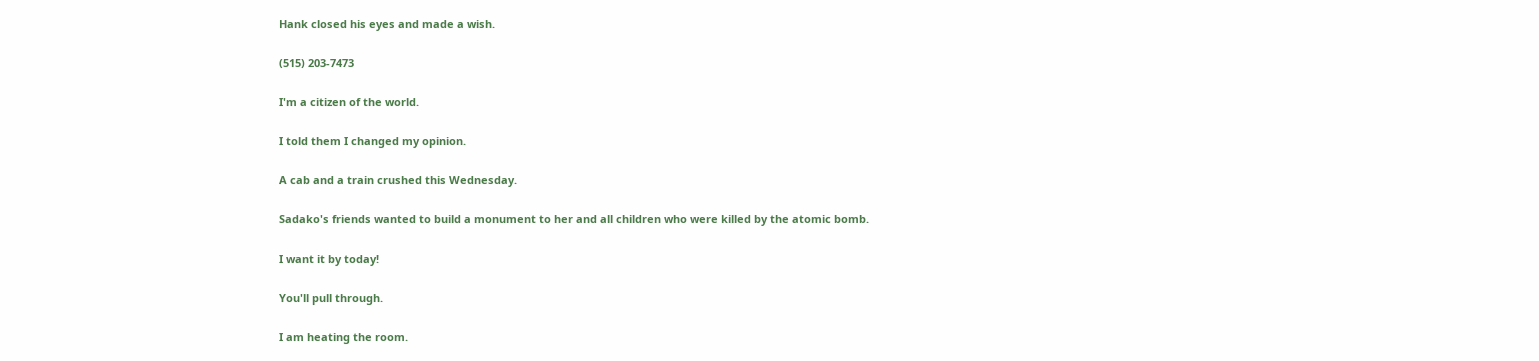Hank closed his eyes and made a wish.

(515) 203-7473

I'm a citizen of the world.

I told them I changed my opinion.

A cab and a train crushed this Wednesday.

Sadako's friends wanted to build a monument to her and all children who were killed by the atomic bomb.

I want it by today!

You'll pull through.

I am heating the room.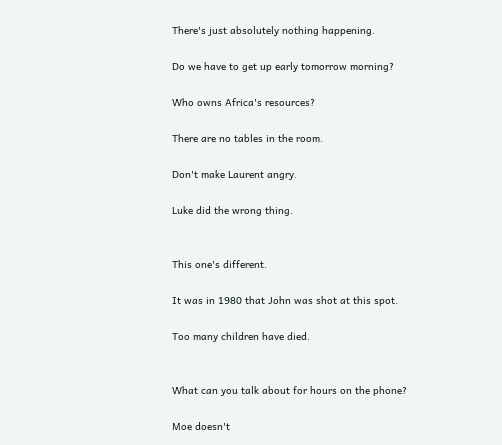There's just absolutely nothing happening.

Do we have to get up early tomorrow morning?

Who owns Africa's resources?

There are no tables in the room.

Don't make Laurent angry.

Luke did the wrong thing.


This one's different.

It was in 1980 that John was shot at this spot.

Too many children have died.


What can you talk about for hours on the phone?

Moe doesn't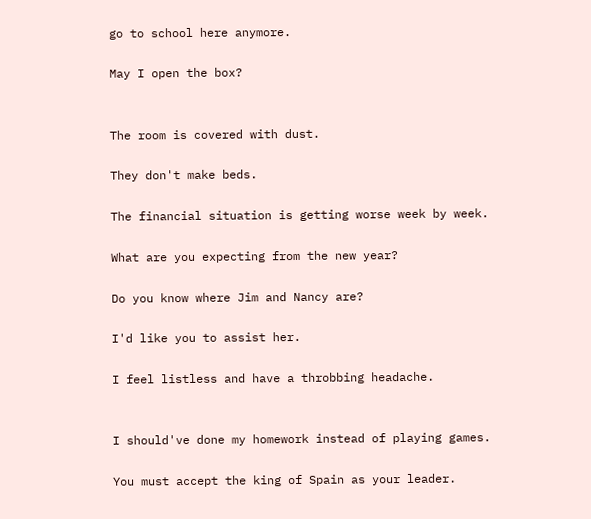go to school here anymore.

May I open the box?


The room is covered with dust.

They don't make beds.

The financial situation is getting worse week by week.

What are you expecting from the new year?

Do you know where Jim and Nancy are?

I'd like you to assist her.

I feel listless and have a throbbing headache.


I should've done my homework instead of playing games.

You must accept the king of Spain as your leader.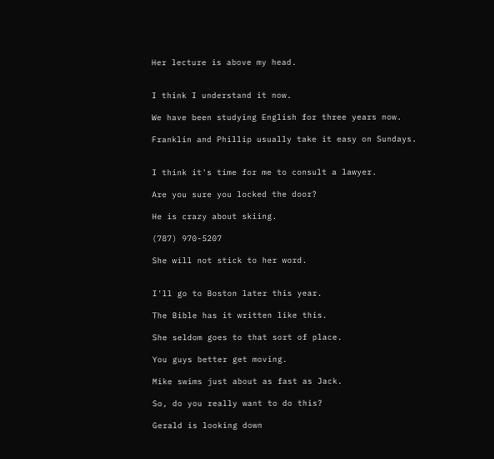Her lecture is above my head.


I think I understand it now.

We have been studying English for three years now.

Franklin and Phillip usually take it easy on Sundays.


I think it's time for me to consult a lawyer.

Are you sure you locked the door?

He is crazy about skiing.

(787) 970-5207

She will not stick to her word.


I'll go to Boston later this year.

The Bible has it written like this.

She seldom goes to that sort of place.

You guys better get moving.

Mike swims just about as fast as Jack.

So, do you really want to do this?

Gerald is looking down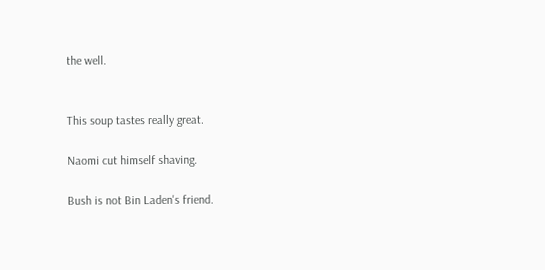the well.


This soup tastes really great.

Naomi cut himself shaving.

Bush is not Bin Laden's friend.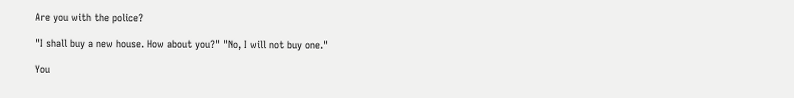Are you with the police?

"I shall buy a new house. How about you?" "No, I will not buy one."

You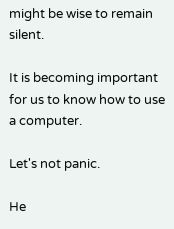might be wise to remain silent.

It is becoming important for us to know how to use a computer.

Let's not panic.

He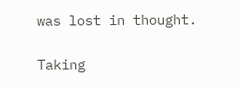was lost in thought.

Taking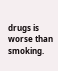drugs is worse than smoking.